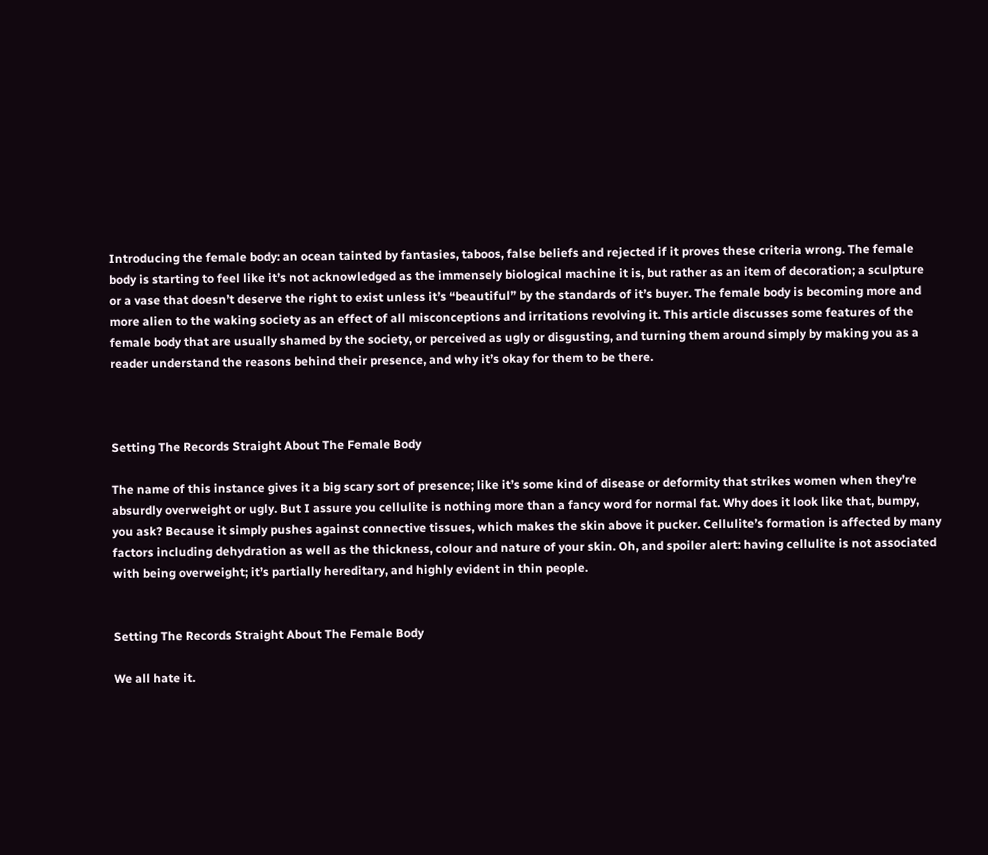Introducing the female body: an ocean tainted by fantasies, taboos, false beliefs and rejected if it proves these criteria wrong. The female body is starting to feel like it’s not acknowledged as the immensely biological machine it is, but rather as an item of decoration; a sculpture or a vase that doesn’t deserve the right to exist unless it’s “beautiful” by the standards of it’s buyer. The female body is becoming more and more alien to the waking society as an effect of all misconceptions and irritations revolving it. This article discusses some features of the female body that are usually shamed by the society, or perceived as ugly or disgusting, and turning them around simply by making you as a reader understand the reasons behind their presence, and why it’s okay for them to be there.



Setting The Records Straight About The Female Body

The name of this instance gives it a big scary sort of presence; like it’s some kind of disease or deformity that strikes women when they’re absurdly overweight or ugly. But I assure you cellulite is nothing more than a fancy word for normal fat. Why does it look like that, bumpy, you ask? Because it simply pushes against connective tissues, which makes the skin above it pucker. Cellulite’s formation is affected by many factors including dehydration as well as the thickness, colour and nature of your skin. Oh, and spoiler alert: having cellulite is not associated with being overweight; it’s partially hereditary, and highly evident in thin people.


Setting The Records Straight About The Female Body

We all hate it.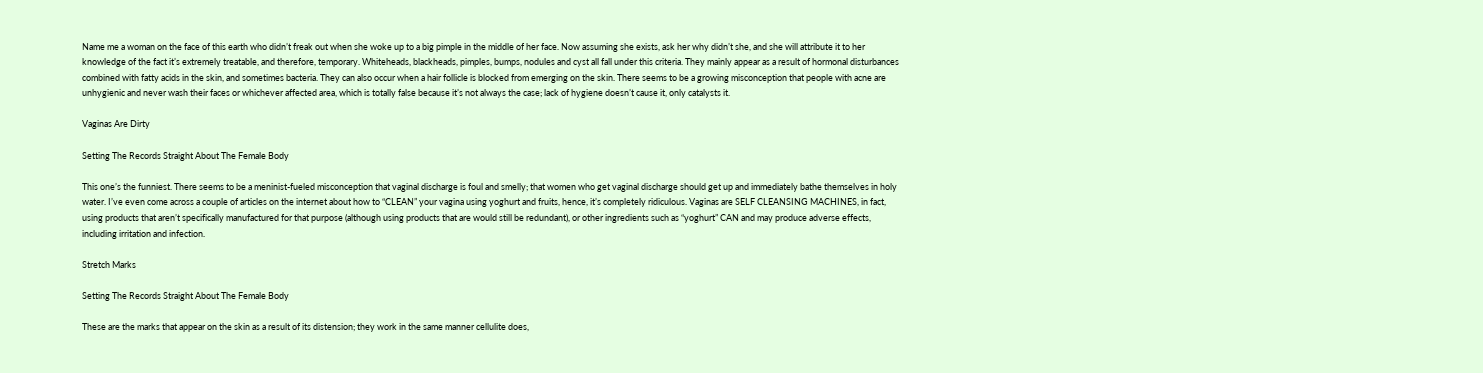Name me a woman on the face of this earth who didn’t freak out when she woke up to a big pimple in the middle of her face. Now assuming she exists, ask her why didn’t she, and she will attribute it to her knowledge of the fact it’s extremely treatable, and therefore, temporary. Whiteheads, blackheads, pimples, bumps, nodules and cyst all fall under this criteria. They mainly appear as a result of hormonal disturbances combined with fatty acids in the skin, and sometimes bacteria. They can also occur when a hair follicle is blocked from emerging on the skin. There seems to be a growing misconception that people with acne are unhygienic and never wash their faces or whichever affected area, which is totally false because it’s not always the case; lack of hygiene doesn’t cause it, only catalysts it.

Vaginas Are Dirty

Setting The Records Straight About The Female Body

This one’s the funniest. There seems to be a meninist-fueled misconception that vaginal discharge is foul and smelly; that women who get vaginal discharge should get up and immediately bathe themselves in holy water. I’ve even come across a couple of articles on the internet about how to “CLEAN” your vagina using yoghurt and fruits, hence, it’s completely ridiculous. Vaginas are SELF CLEANSING MACHINES, in fact, using products that aren’t specifically manufactured for that purpose (although using products that are would still be redundant), or other ingredients such as “yoghurt” CAN and may produce adverse effects, including irritation and infection.

Stretch Marks

Setting The Records Straight About The Female Body

These are the marks that appear on the skin as a result of its distension; they work in the same manner cellulite does,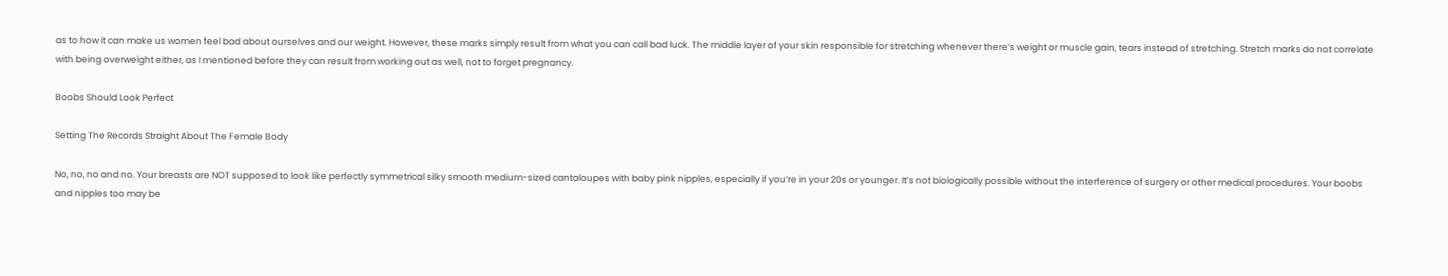as to how it can make us women feel bad about ourselves and our weight. However, these marks simply result from what you can call bad luck. The middle layer of your skin responsible for stretching whenever there’s weight or muscle gain, tears instead of stretching. Stretch marks do not correlate with being overweight either, as I mentioned before they can result from working out as well, not to forget pregnancy.

Boobs Should Look Perfect

Setting The Records Straight About The Female Body

No, no, no and no. Your breasts are NOT supposed to look like perfectly symmetrical silky smooth medium-sized cantaloupes with baby pink nipples, especially if you’re in your 20s or younger. It’s not biologically possible without the interference of surgery or other medical procedures. Your boobs and nipples too may be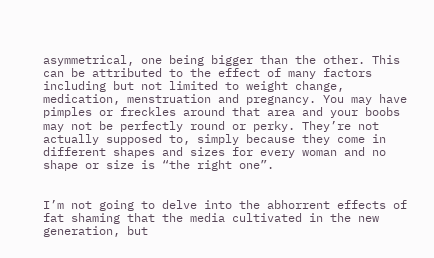asymmetrical, one being bigger than the other. This can be attributed to the effect of many factors including but not limited to weight change, medication, menstruation and pregnancy. You may have pimples or freckles around that area and your boobs may not be perfectly round or perky. They’re not actually supposed to, simply because they come in different shapes and sizes for every woman and no shape or size is “the right one”.


I’m not going to delve into the abhorrent effects of fat shaming that the media cultivated in the new generation, but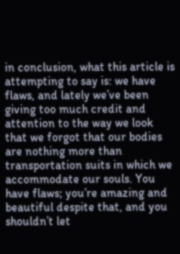in conclusion, what this article is attempting to say is: we have flaws, and lately we’ve been giving too much credit and attention to the way we look that we forgot that our bodies are nothing more than transportation suits in which we accommodate our souls. You have flaws; you’re amazing and beautiful despite that, and you shouldn’t let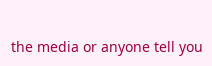the media or anyone tell you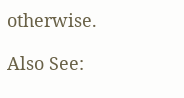otherwise.

Also See: